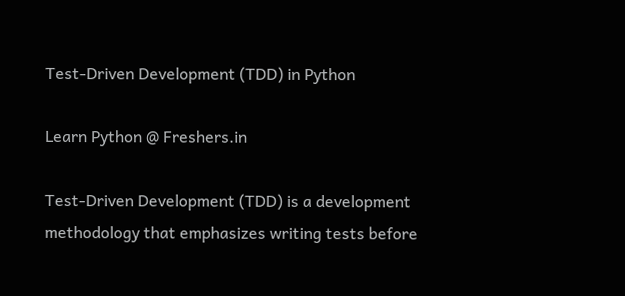Test-Driven Development (TDD) in Python

Learn Python @ Freshers.in

Test-Driven Development (TDD) is a development methodology that emphasizes writing tests before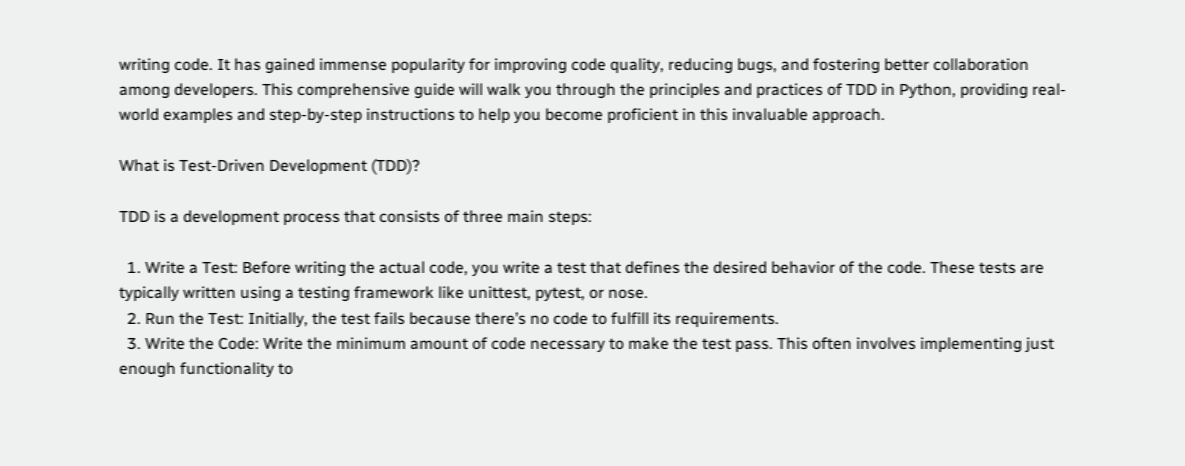writing code. It has gained immense popularity for improving code quality, reducing bugs, and fostering better collaboration among developers. This comprehensive guide will walk you through the principles and practices of TDD in Python, providing real-world examples and step-by-step instructions to help you become proficient in this invaluable approach.

What is Test-Driven Development (TDD)?

TDD is a development process that consists of three main steps:

  1. Write a Test: Before writing the actual code, you write a test that defines the desired behavior of the code. These tests are typically written using a testing framework like unittest, pytest, or nose.
  2. Run the Test: Initially, the test fails because there’s no code to fulfill its requirements.
  3. Write the Code: Write the minimum amount of code necessary to make the test pass. This often involves implementing just enough functionality to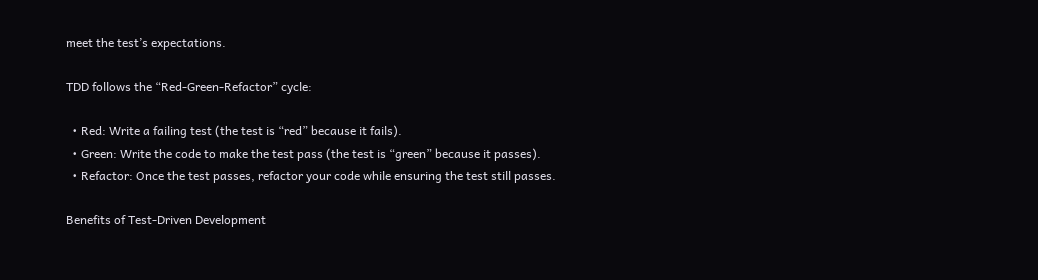meet the test’s expectations.

TDD follows the “Red-Green-Refactor” cycle:

  • Red: Write a failing test (the test is “red” because it fails).
  • Green: Write the code to make the test pass (the test is “green” because it passes).
  • Refactor: Once the test passes, refactor your code while ensuring the test still passes.

Benefits of Test-Driven Development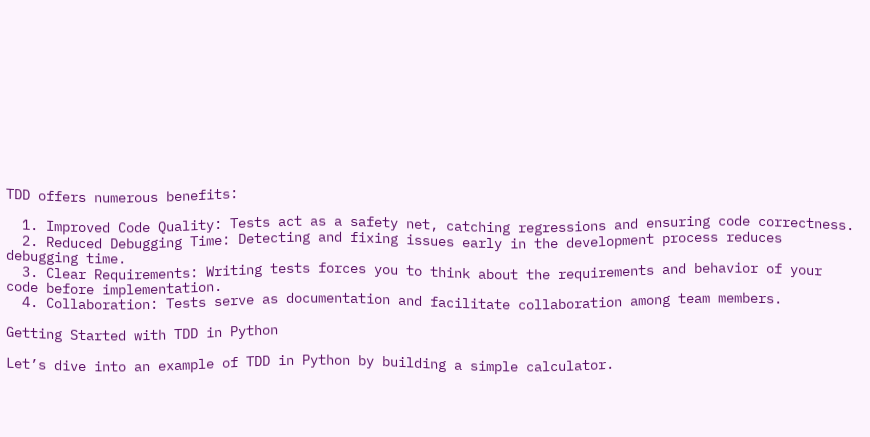TDD offers numerous benefits:

  1. Improved Code Quality: Tests act as a safety net, catching regressions and ensuring code correctness.
  2. Reduced Debugging Time: Detecting and fixing issues early in the development process reduces debugging time.
  3. Clear Requirements: Writing tests forces you to think about the requirements and behavior of your code before implementation.
  4. Collaboration: Tests serve as documentation and facilitate collaboration among team members.

Getting Started with TDD in Python

Let’s dive into an example of TDD in Python by building a simple calculator.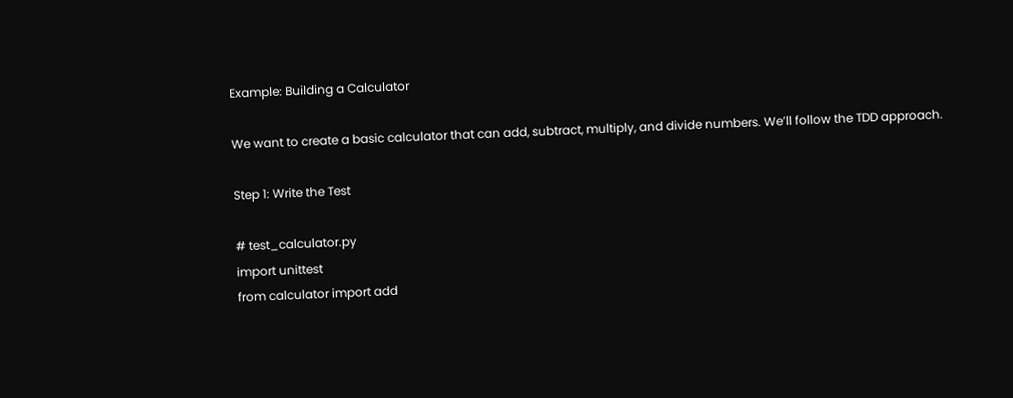Example: Building a Calculator

We want to create a basic calculator that can add, subtract, multiply, and divide numbers. We’ll follow the TDD approach.

Step 1: Write the Test

# test_calculator.py
import unittest
from calculator import add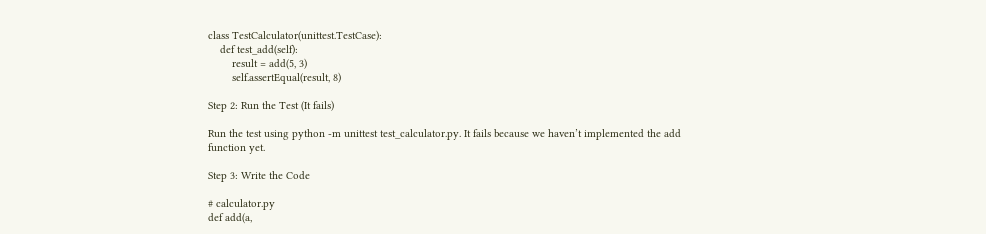class TestCalculator(unittest.TestCase):
    def test_add(self):
        result = add(5, 3)
        self.assertEqual(result, 8)

Step 2: Run the Test (It fails)

Run the test using python -m unittest test_calculator.py. It fails because we haven’t implemented the add function yet.

Step 3: Write the Code

# calculator.py
def add(a,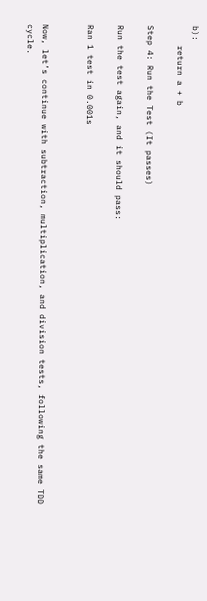b):
    return a + b

Step 4: Run the Test (It passes)

Run the test again, and it should pass:

Ran 1 test in 0.001s


Now, let’s continue with subtraction, multiplication, and division tests, following the same TDD cycle.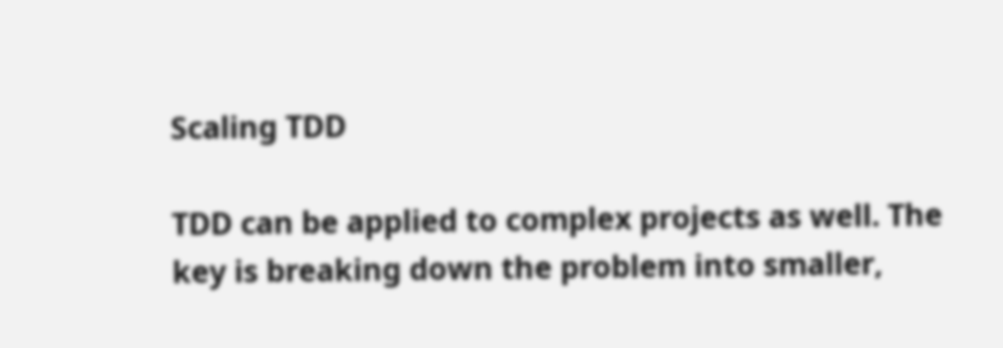Scaling TDD

TDD can be applied to complex projects as well. The key is breaking down the problem into smaller,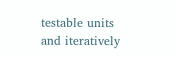testable units and iteratively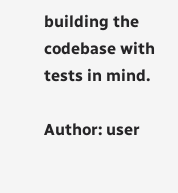building the codebase with tests in mind.

Author: user